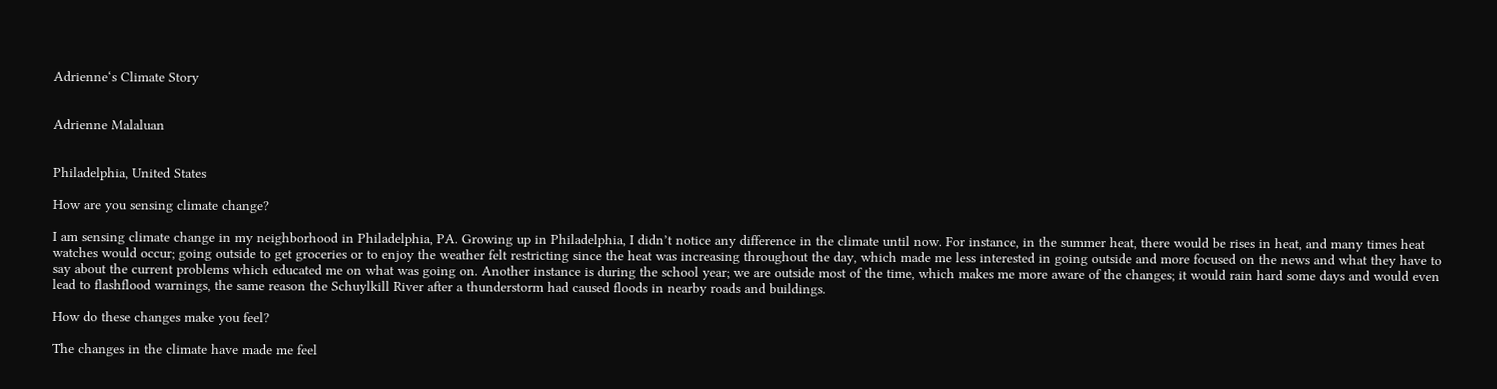Adrienne‘s Climate Story


Adrienne Malaluan


Philadelphia, United States

How are you sensing climate change?

I am sensing climate change in my neighborhood in Philadelphia, PA. Growing up in Philadelphia, I didn’t notice any difference in the climate until now. For instance, in the summer heat, there would be rises in heat, and many times heat watches would occur; going outside to get groceries or to enjoy the weather felt restricting since the heat was increasing throughout the day, which made me less interested in going outside and more focused on the news and what they have to say about the current problems which educated me on what was going on. Another instance is during the school year; we are outside most of the time, which makes me more aware of the changes; it would rain hard some days and would even lead to flashflood warnings, the same reason the Schuylkill River after a thunderstorm had caused floods in nearby roads and buildings.

How do these changes make you feel?

The changes in the climate have made me feel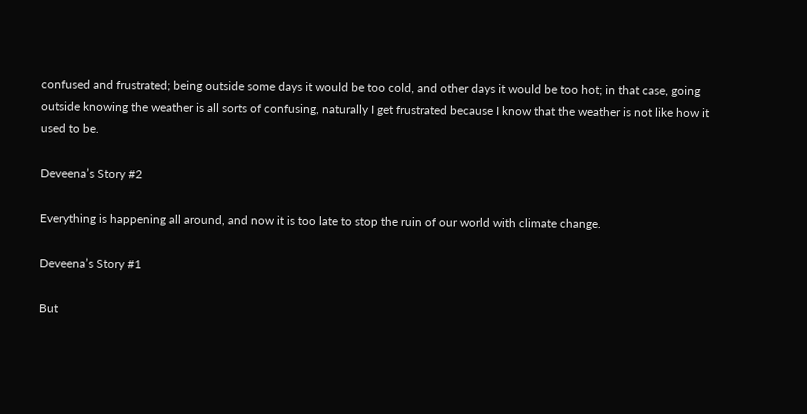confused and frustrated; being outside some days it would be too cold, and other days it would be too hot; in that case, going outside knowing the weather is all sorts of confusing, naturally I get frustrated because I know that the weather is not like how it used to be.

Deveena’s Story #2

Everything is happening all around, and now it is too late to stop the ruin of our world with climate change.

Deveena’s Story #1

But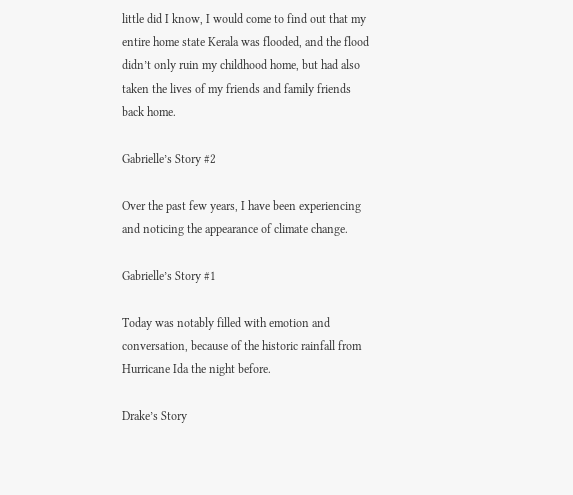little did I know, I would come to find out that my entire home state Kerala was flooded, and the flood didn’t only ruin my childhood home, but had also taken the lives of my friends and family friends back home.

Gabrielle’s Story #2

Over the past few years, I have been experiencing and noticing the appearance of climate change.

Gabrielle’s Story #1

Today was notably filled with emotion and conversation, because of the historic rainfall from Hurricane Ida the night before.

Drake’s Story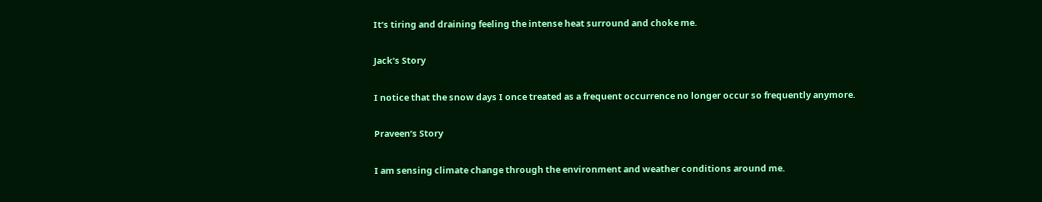It’s tiring and draining feeling the intense heat surround and choke me.

Jack’s Story

I notice that the snow days I once treated as a frequent occurrence no longer occur so frequently anymore.

Praveen’s Story

I am sensing climate change through the environment and weather conditions around me.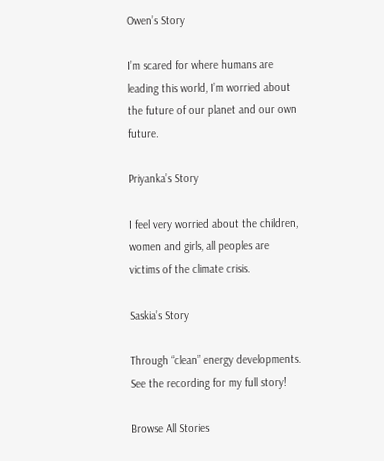Owen’s Story

I’m scared for where humans are leading this world, I’m worried about the future of our planet and our own future.

Priyanka’s Story

I feel very worried about the children, women and girls, all peoples are victims of the climate crisis.

Saskia’s Story

Through “clean” energy developments. See the recording for my full story!

Browse All Stories